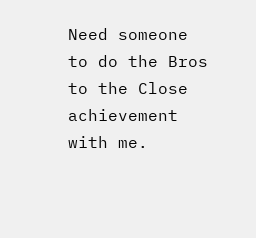Need someone to do the Bros to the Close achievement with me.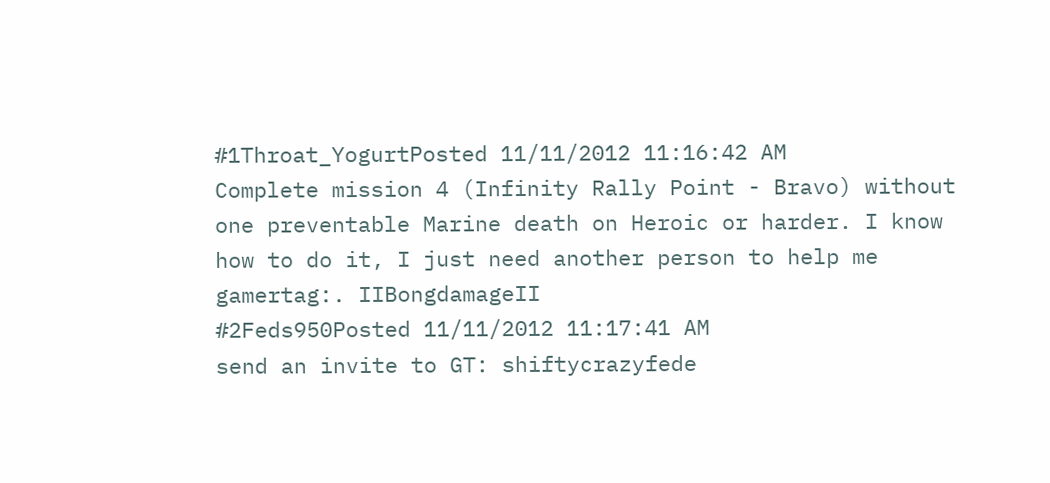#1Throat_YogurtPosted 11/11/2012 11:16:42 AM
Complete mission 4 (Infinity Rally Point - Bravo) without one preventable Marine death on Heroic or harder. I know how to do it, I just need another person to help me gamertag:. IIBongdamageII
#2Feds950Posted 11/11/2012 11:17:41 AM
send an invite to GT: shiftycrazyfede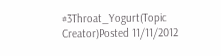#3Throat_Yogurt(Topic Creator)Posted 11/11/2012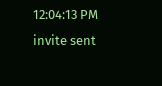12:04:13 PM
invite sent